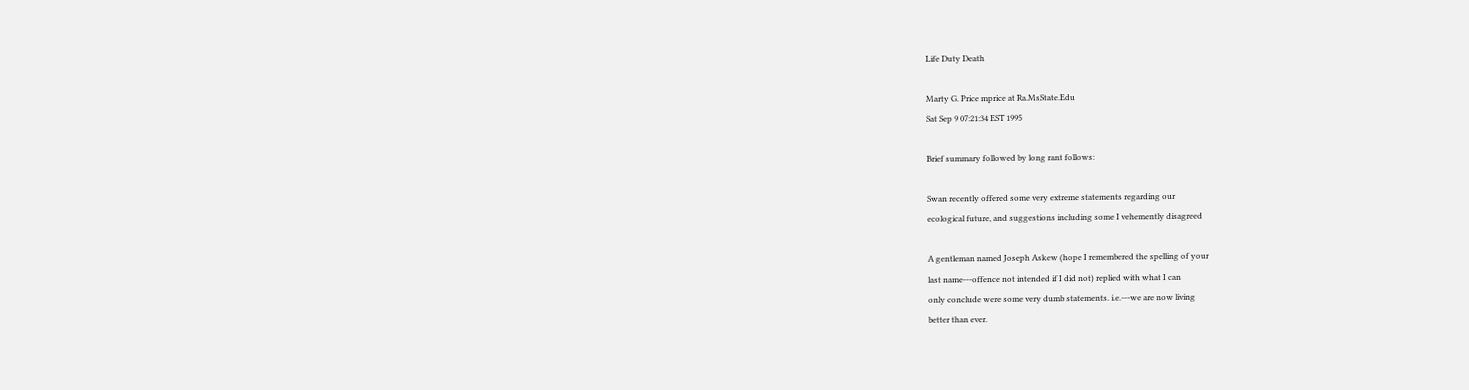Life Duty Death

Marty G. Price mprice at Ra.MsState.Edu
Sat Sep 9 07:21:34 EST 1995

Brief summary followed by long rant follows:

Swan recently offered some very extreme statements regarding our
ecological future, and suggestions including some I vehemently disagreed

A gentleman named Joseph Askew (hope I remembered the spelling of your
last name---offence not intended if I did not) replied with what I can
only conclude were some very dumb statements. i.e.---we are now living
better than ever.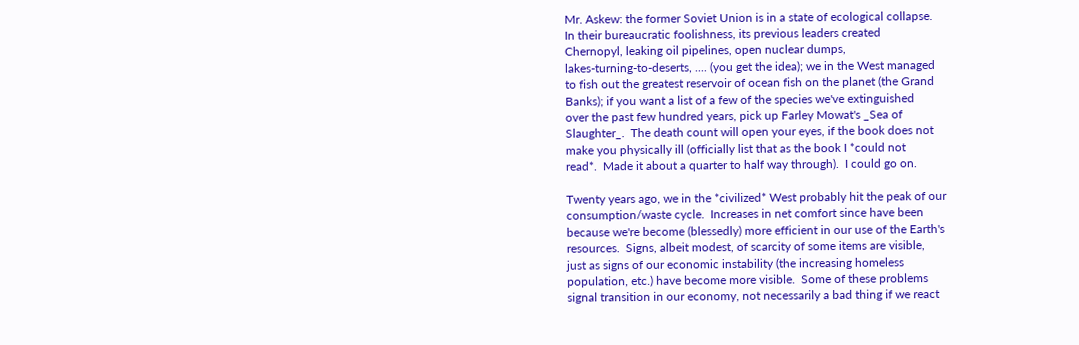Mr. Askew: the former Soviet Union is in a state of ecological collapse.
In their bureaucratic foolishness, its previous leaders created
Chernopyl, leaking oil pipelines, open nuclear dumps,
lakes-turning-to-deserts, .... (you get the idea); we in the West managed
to fish out the greatest reservoir of ocean fish on the planet (the Grand
Banks); if you want a list of a few of the species we've extinguished
over the past few hundred years, pick up Farley Mowat's _Sea of
Slaughter_.  The death count will open your eyes, if the book does not
make you physically ill (officially list that as the book I *could not
read*.  Made it about a quarter to half way through).  I could go on.

Twenty years ago, we in the *civilized* West probably hit the peak of our
consumption/waste cycle.  Increases in net comfort since have been
because we're become (blessedly) more efficient in our use of the Earth's
resources.  Signs, albeit modest, of scarcity of some items are visible,
just as signs of our economic instability (the increasing homeless
population, etc.) have become more visible.  Some of these problems
signal transition in our economy, not necessarily a bad thing if we react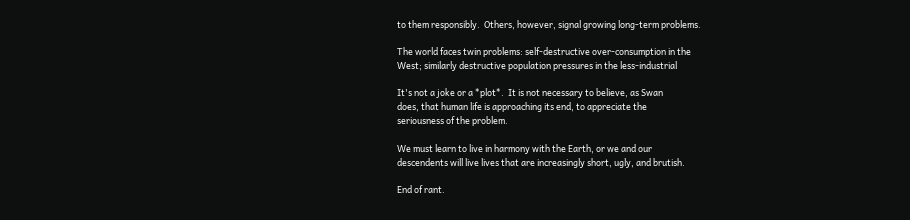to them responsibly.  Others, however, signal growing long-term problems.

The world faces twin problems: self-destructive over-consumption in the
West; similarly destructive population pressures in the less-industrial

It's not a joke or a *plot*.  It is not necessary to believe, as Swan
does, that human life is approaching its end, to appreciate the
seriousness of the problem.

We must learn to live in harmony with the Earth, or we and our
descendents will live lives that are increasingly short, ugly, and brutish.

End of rant.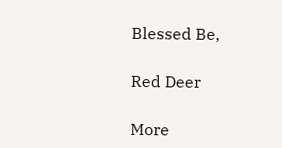Blessed Be,

Red Deer

More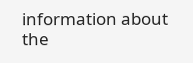information about the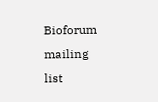Bioforum mailing list